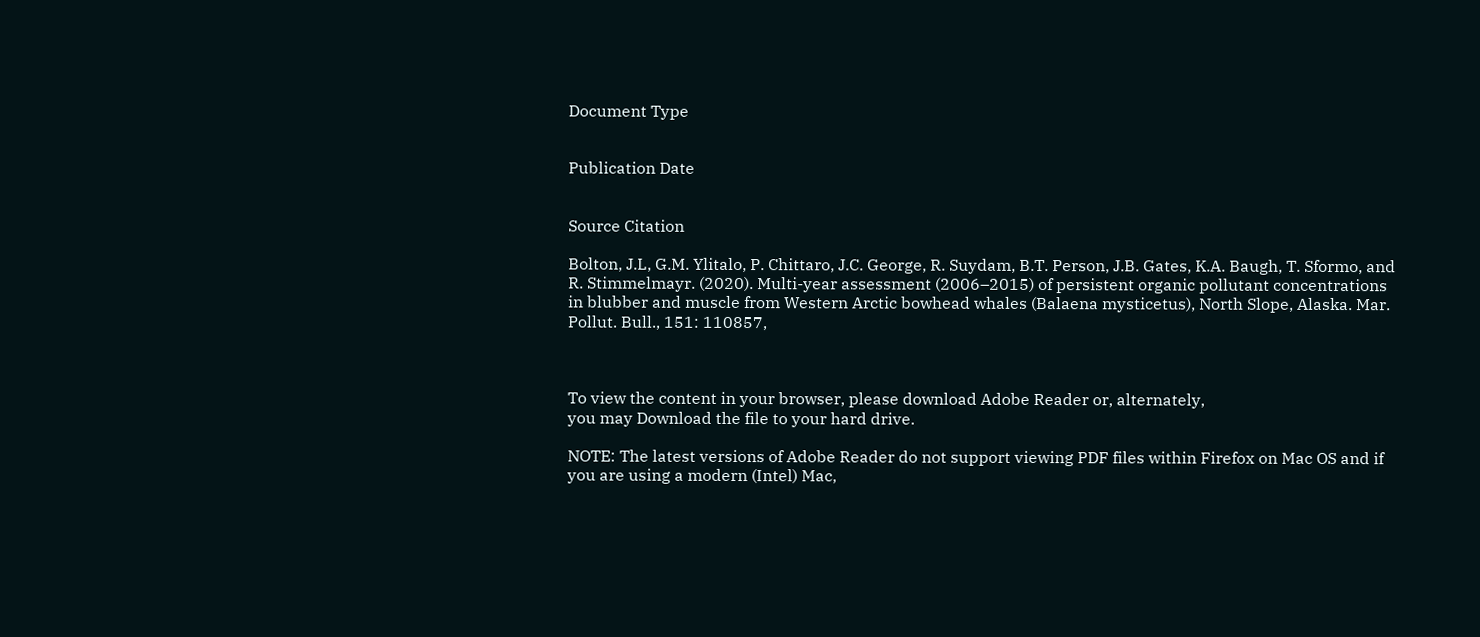Document Type


Publication Date


Source Citation

Bolton, J.L, G.M. Ylitalo, P. Chittaro, J.C. George, R. Suydam, B.T. Person, J.B. Gates, K.A. Baugh, T. Sformo, and R. Stimmelmayr. (2020). Multi-year assessment (2006–2015) of persistent organic pollutant concentrations in blubber and muscle from Western Arctic bowhead whales (Balaena mysticetus), North Slope, Alaska. Mar. Pollut. Bull., 151: 110857,



To view the content in your browser, please download Adobe Reader or, alternately,
you may Download the file to your hard drive.

NOTE: The latest versions of Adobe Reader do not support viewing PDF files within Firefox on Mac OS and if you are using a modern (Intel) Mac,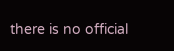there is no official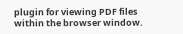plugin for viewing PDF files within the browser window.